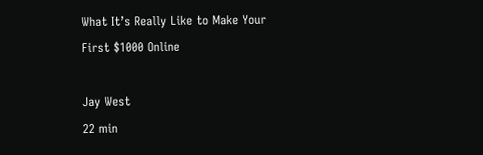What It’s Really Like to Make Your First $1000 Online

Jay West
22 min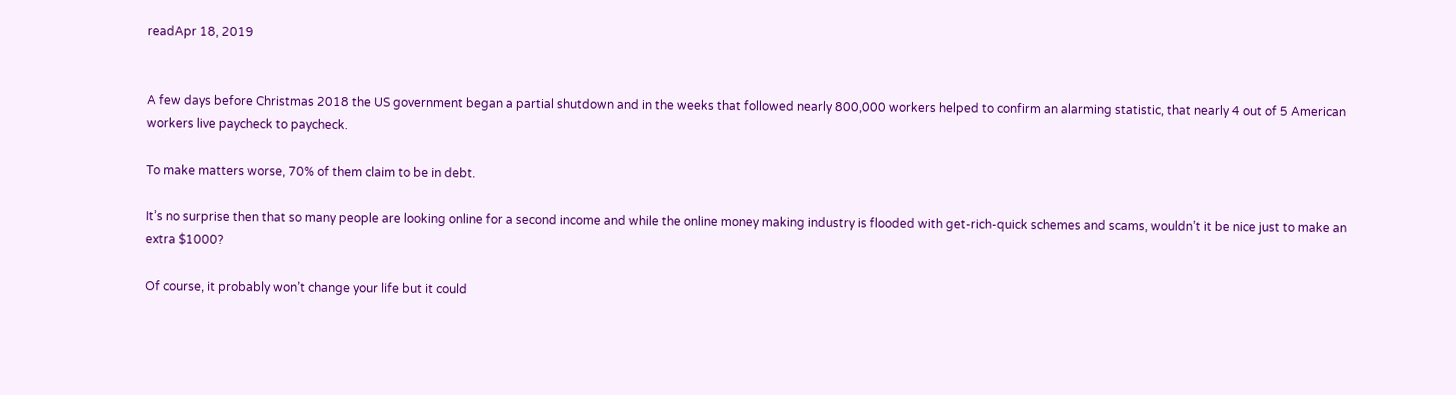readApr 18, 2019


A few days before Christmas 2018 the US government began a partial shutdown and in the weeks that followed nearly 800,000 workers helped to confirm an alarming statistic, that nearly 4 out of 5 American workers live paycheck to paycheck.

To make matters worse, 70% of them claim to be in debt.

It’s no surprise then that so many people are looking online for a second income and while the online money making industry is flooded with get-rich-quick schemes and scams, wouldn’t it be nice just to make an extra $1000?

Of course, it probably won’t change your life but it could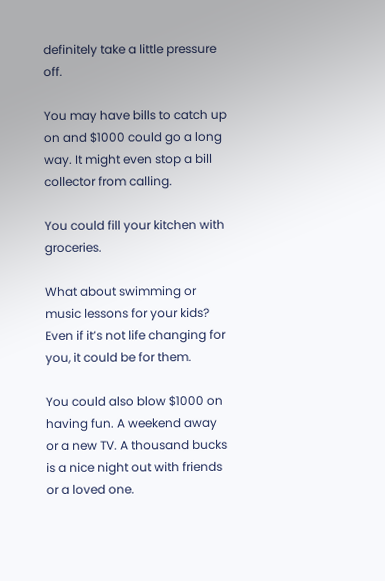definitely take a little pressure off.

You may have bills to catch up on and $1000 could go a long way. It might even stop a bill collector from calling.

You could fill your kitchen with groceries.

What about swimming or music lessons for your kids? Even if it’s not life changing for you, it could be for them.

You could also blow $1000 on having fun. A weekend away or a new TV. A thousand bucks is a nice night out with friends or a loved one.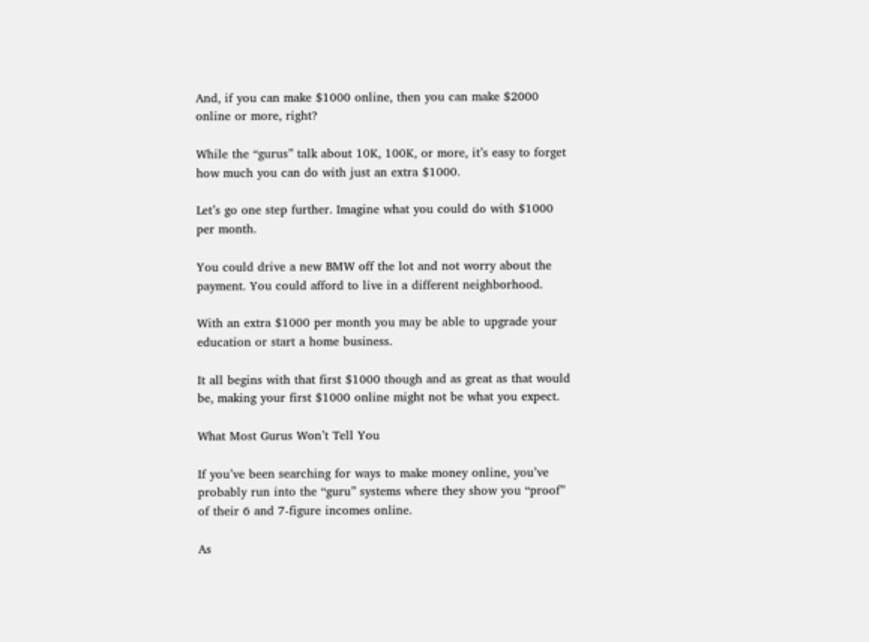And, if you can make $1000 online, then you can make $2000 online or more, right?

While the “gurus” talk about 10K, 100K, or more, it’s easy to forget how much you can do with just an extra $1000.

Let’s go one step further. Imagine what you could do with $1000 per month.

You could drive a new BMW off the lot and not worry about the payment. You could afford to live in a different neighborhood.

With an extra $1000 per month you may be able to upgrade your education or start a home business.

It all begins with that first $1000 though and as great as that would be, making your first $1000 online might not be what you expect.

What Most Gurus Won’t Tell You

If you’ve been searching for ways to make money online, you’ve probably run into the “guru” systems where they show you “proof” of their 6 and 7-figure incomes online.

As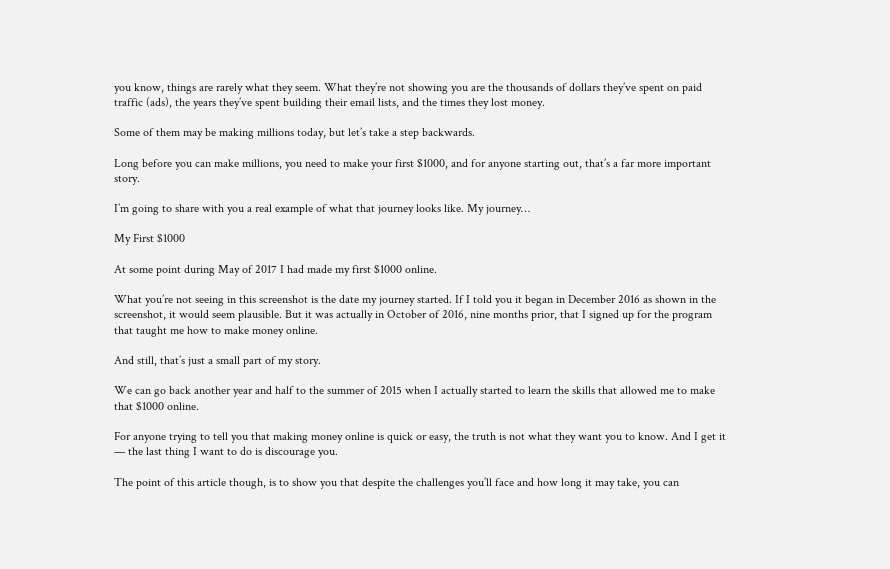you know, things are rarely what they seem. What they’re not showing you are the thousands of dollars they’ve spent on paid traffic (ads), the years they’ve spent building their email lists, and the times they lost money.

Some of them may be making millions today, but let’s take a step backwards.

Long before you can make millions, you need to make your first $1000, and for anyone starting out, that’s a far more important story.

I’m going to share with you a real example of what that journey looks like. My journey…

My First $1000

At some point during May of 2017 I had made my first $1000 online.

What you’re not seeing in this screenshot is the date my journey started. If I told you it began in December 2016 as shown in the screenshot, it would seem plausible. But it was actually in October of 2016, nine months prior, that I signed up for the program that taught me how to make money online.

And still, that’s just a small part of my story.

We can go back another year and half to the summer of 2015 when I actually started to learn the skills that allowed me to make that $1000 online.

For anyone trying to tell you that making money online is quick or easy, the truth is not what they want you to know. And I get it — the last thing I want to do is discourage you.

The point of this article though, is to show you that despite the challenges you’ll face and how long it may take, you can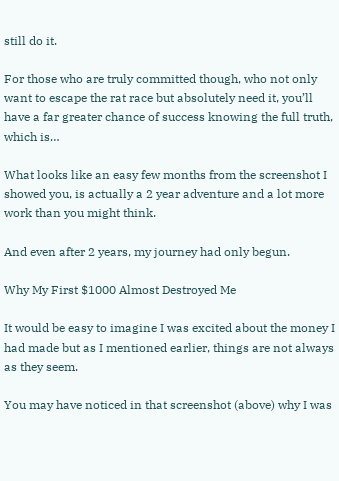still do it.

For those who are truly committed though, who not only want to escape the rat race but absolutely need it, you’ll have a far greater chance of success knowing the full truth, which is…

What looks like an easy few months from the screenshot I showed you, is actually a 2 year adventure and a lot more work than you might think.

And even after 2 years, my journey had only begun.

Why My First $1000 Almost Destroyed Me

It would be easy to imagine I was excited about the money I had made but as I mentioned earlier, things are not always as they seem.

You may have noticed in that screenshot (above) why I was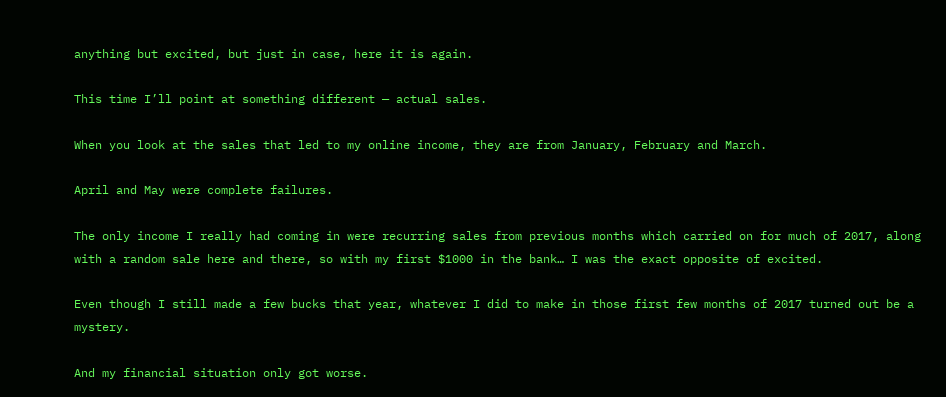anything but excited, but just in case, here it is again.

This time I’ll point at something different — actual sales.

When you look at the sales that led to my online income, they are from January, February and March.

April and May were complete failures.

The only income I really had coming in were recurring sales from previous months which carried on for much of 2017, along with a random sale here and there, so with my first $1000 in the bank… I was the exact opposite of excited.

Even though I still made a few bucks that year, whatever I did to make in those first few months of 2017 turned out be a mystery.

And my financial situation only got worse.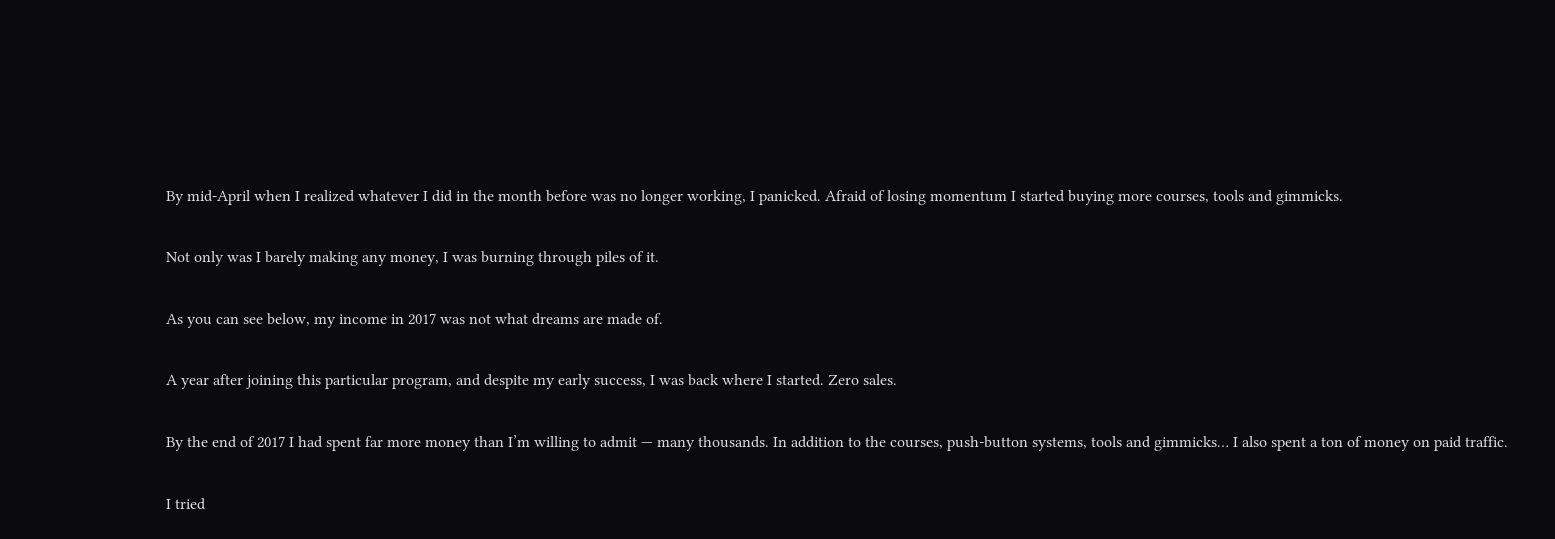By mid-April when I realized whatever I did in the month before was no longer working, I panicked. Afraid of losing momentum I started buying more courses, tools and gimmicks.

Not only was I barely making any money, I was burning through piles of it.

As you can see below, my income in 2017 was not what dreams are made of.

A year after joining this particular program, and despite my early success, I was back where I started. Zero sales.

By the end of 2017 I had spent far more money than I’m willing to admit — many thousands. In addition to the courses, push-button systems, tools and gimmicks… I also spent a ton of money on paid traffic.

I tried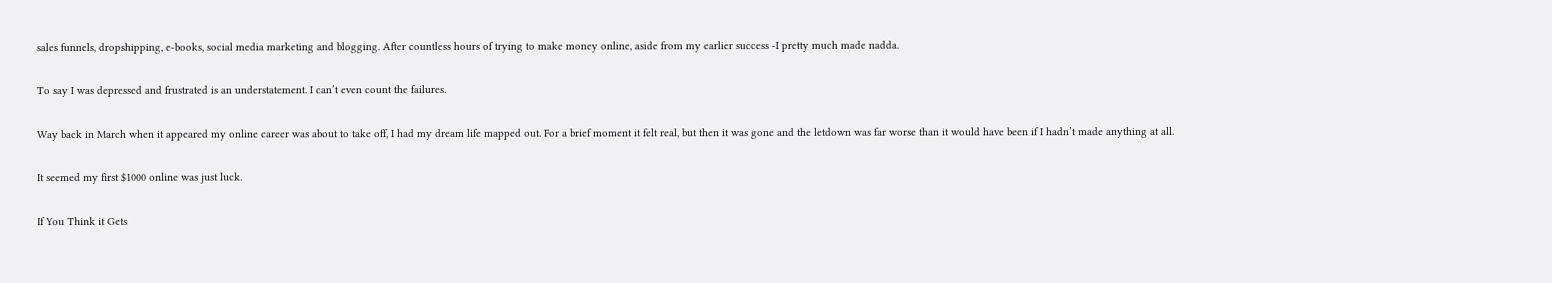sales funnels, dropshipping, e-books, social media marketing and blogging. After countless hours of trying to make money online, aside from my earlier success -I pretty much made nadda.

To say I was depressed and frustrated is an understatement. I can’t even count the failures.

Way back in March when it appeared my online career was about to take off, I had my dream life mapped out. For a brief moment it felt real, but then it was gone and the letdown was far worse than it would have been if I hadn’t made anything at all.

It seemed my first $1000 online was just luck.

If You Think it Gets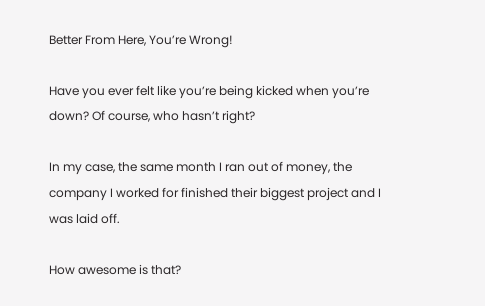Better From Here, You’re Wrong!

Have you ever felt like you’re being kicked when you’re down? Of course, who hasn’t right?

In my case, the same month I ran out of money, the company I worked for finished their biggest project and I was laid off.

How awesome is that?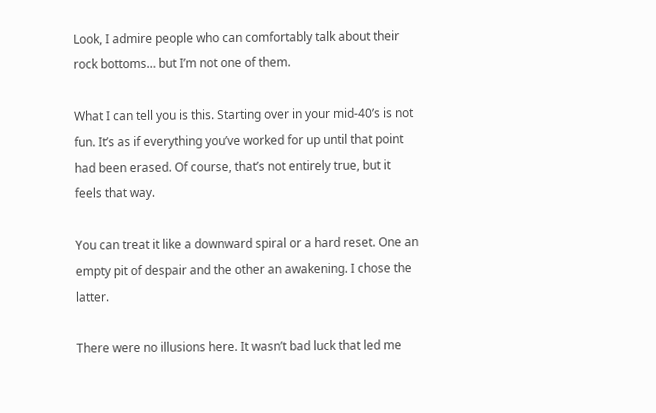Look, I admire people who can comfortably talk about their rock bottoms… but I’m not one of them.

What I can tell you is this. Starting over in your mid-40’s is not fun. It’s as if everything you’ve worked for up until that point had been erased. Of course, that’s not entirely true, but it feels that way.

You can treat it like a downward spiral or a hard reset. One an empty pit of despair and the other an awakening. I chose the latter.

There were no illusions here. It wasn’t bad luck that led me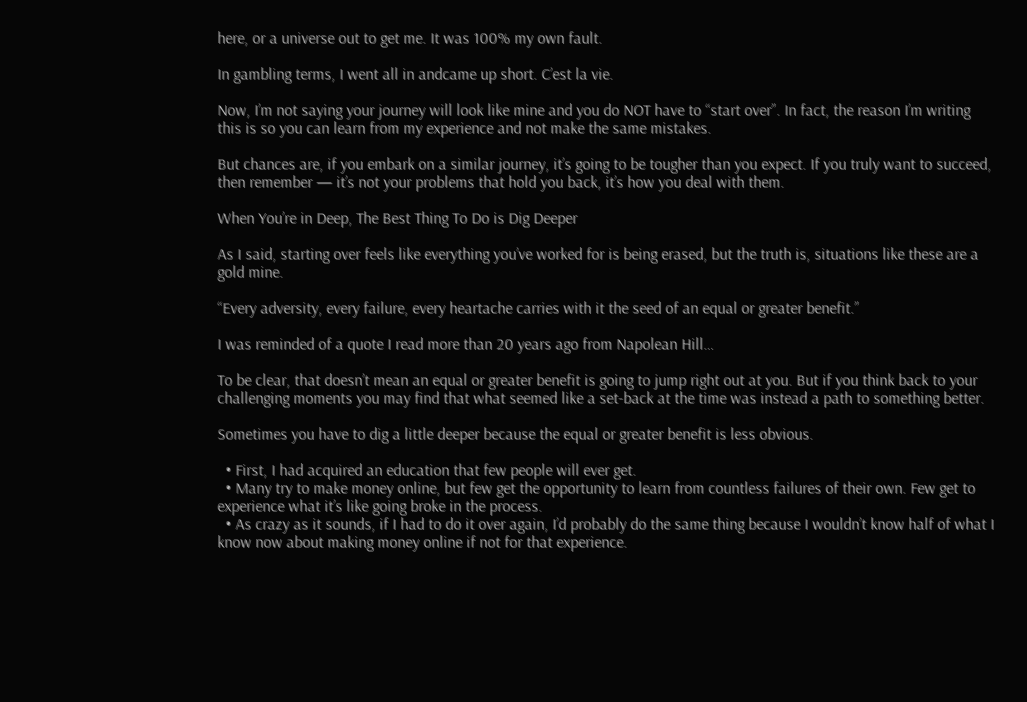here, or a universe out to get me. It was 100% my own fault.

In gambling terms, I went all in andcame up short. C’est la vie.

Now, I’m not saying your journey will look like mine and you do NOT have to “start over”. In fact, the reason I’m writing this is so you can learn from my experience and not make the same mistakes.

But chances are, if you embark on a similar journey, it’s going to be tougher than you expect. If you truly want to succeed, then remember — it’s not your problems that hold you back, it’s how you deal with them.

When You’re in Deep, The Best Thing To Do is Dig Deeper

As I said, starting over feels like everything you’ve worked for is being erased, but the truth is, situations like these are a gold mine.

“Every adversity, every failure, every heartache carries with it the seed of an equal or greater benefit.”

I was reminded of a quote I read more than 20 years ago from Napolean Hill…

To be clear, that doesn’t mean an equal or greater benefit is going to jump right out at you. But if you think back to your challenging moments you may find that what seemed like a set-back at the time was instead a path to something better.

Sometimes you have to dig a little deeper because the equal or greater benefit is less obvious.

  • First, I had acquired an education that few people will ever get.
  • Many try to make money online, but few get the opportunity to learn from countless failures of their own. Few get to experience what it’s like going broke in the process.
  • As crazy as it sounds, if I had to do it over again, I’d probably do the same thing because I wouldn’t know half of what I know now about making money online if not for that experience.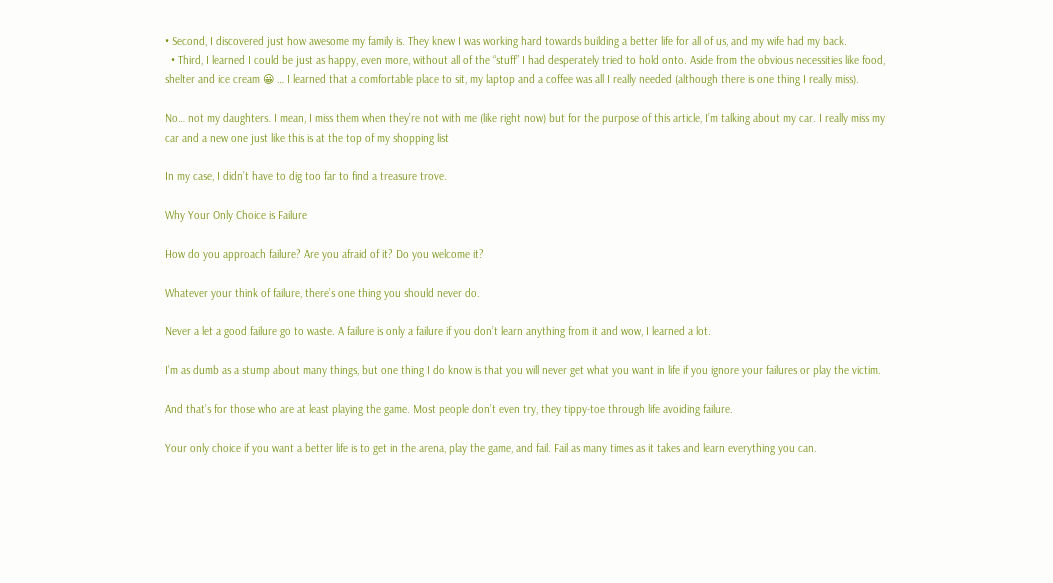• Second, I discovered just how awesome my family is. They knew I was working hard towards building a better life for all of us, and my wife had my back.
  • Third, I learned I could be just as happy, even more, without all of the “stuff” I had desperately tried to hold onto. Aside from the obvious necessities like food, shelter and ice cream 😀 … I learned that a comfortable place to sit, my laptop and a coffee was all I really needed (although there is one thing I really miss).

No… not my daughters. I mean, I miss them when they’re not with me (like right now) but for the purpose of this article, I’m talking about my car. I really miss my car and a new one just like this is at the top of my shopping list

In my case, I didn’t have to dig too far to find a treasure trove.

Why Your Only Choice is Failure

How do you approach failure? Are you afraid of it? Do you welcome it?

Whatever your think of failure, there’s one thing you should never do.

Never a let a good failure go to waste. A failure is only a failure if you don’t learn anything from it and wow, I learned a lot.

I’m as dumb as a stump about many things, but one thing I do know is that you will never get what you want in life if you ignore your failures or play the victim.

And that’s for those who are at least playing the game. Most people don’t even try, they tippy-toe through life avoiding failure.

Your only choice if you want a better life is to get in the arena, play the game, and fail. Fail as many times as it takes and learn everything you can.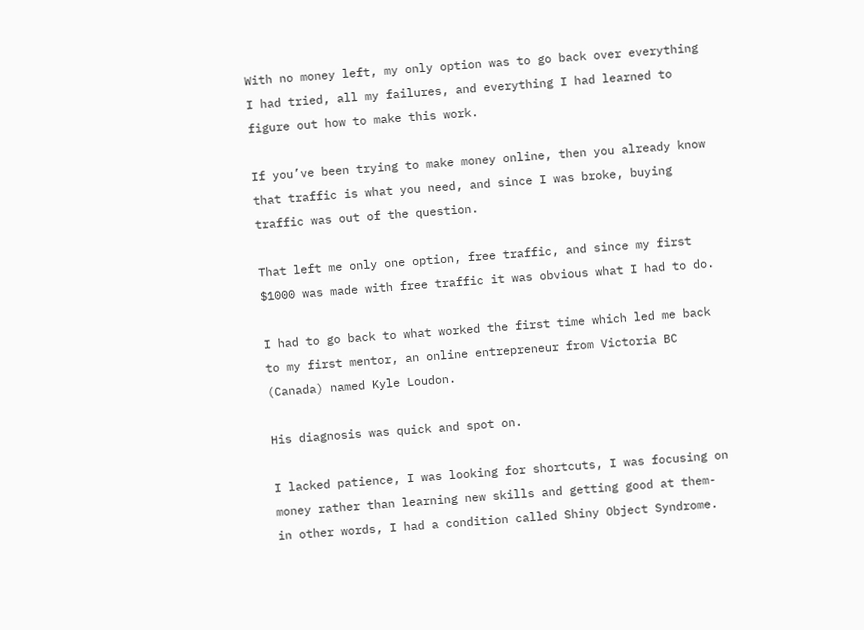With no money left, my only option was to go back over everything I had tried, all my failures, and everything I had learned to figure out how to make this work.

If you’ve been trying to make money online, then you already know that traffic is what you need, and since I was broke, buying traffic was out of the question.

That left me only one option, free traffic, and since my first $1000 was made with free traffic it was obvious what I had to do.

I had to go back to what worked the first time which led me back to my first mentor, an online entrepreneur from Victoria BC (Canada) named Kyle Loudon.

His diagnosis was quick and spot on.

I lacked patience, I was looking for shortcuts, I was focusing on money rather than learning new skills and getting good at them- in other words, I had a condition called Shiny Object Syndrome.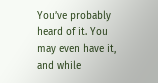You’ve probably heard of it. You may even have it, and while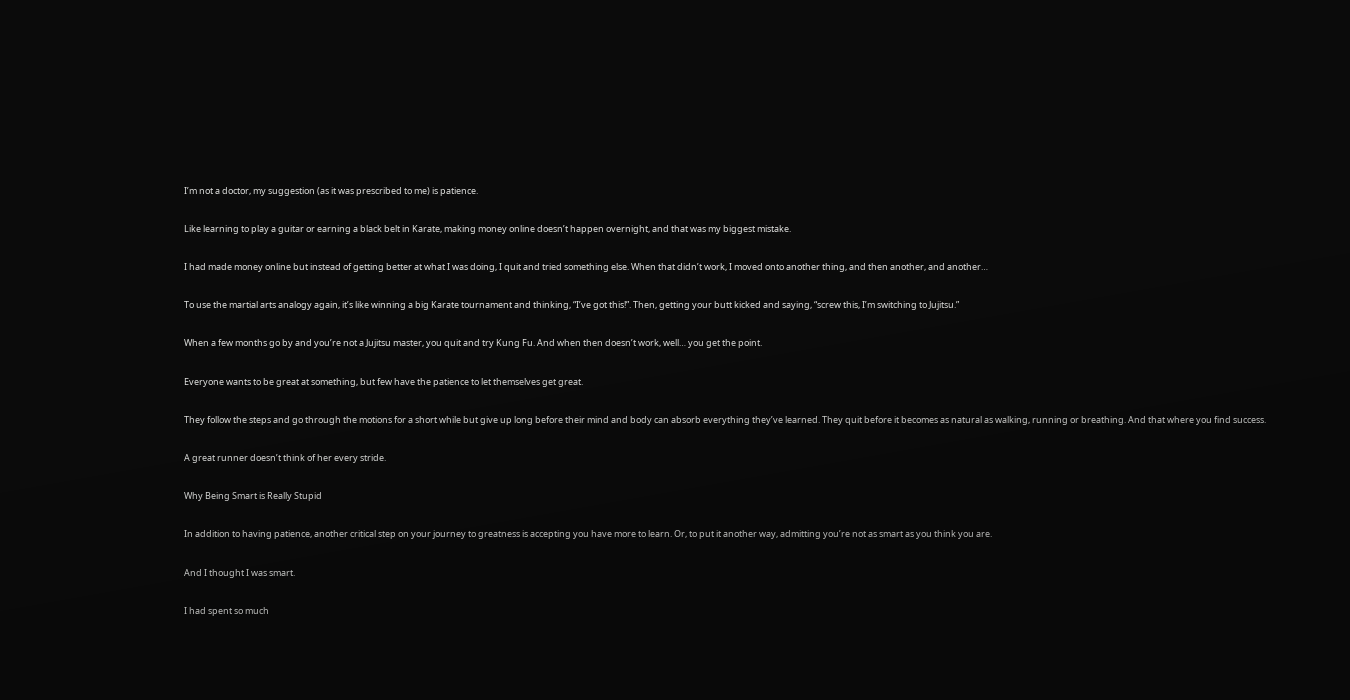I’m not a doctor, my suggestion (as it was prescribed to me) is patience.

Like learning to play a guitar or earning a black belt in Karate, making money online doesn’t happen overnight, and that was my biggest mistake.

I had made money online but instead of getting better at what I was doing, I quit and tried something else. When that didn’t work, I moved onto another thing, and then another, and another…

To use the martial arts analogy again, it’s like winning a big Karate tournament and thinking, “I’ve got this!”. Then, getting your butt kicked and saying, “screw this, I’m switching to Jujitsu.”

When a few months go by and you’re not a Jujitsu master, you quit and try Kung Fu. And when then doesn’t work, well… you get the point.

Everyone wants to be great at something, but few have the patience to let themselves get great.

They follow the steps and go through the motions for a short while but give up long before their mind and body can absorb everything they’ve learned. They quit before it becomes as natural as walking, running or breathing. And that where you find success.

A great runner doesn’t think of her every stride.

Why Being Smart is Really Stupid

In addition to having patience, another critical step on your journey to greatness is accepting you have more to learn. Or, to put it another way, admitting you’re not as smart as you think you are.

And I thought I was smart.

I had spent so much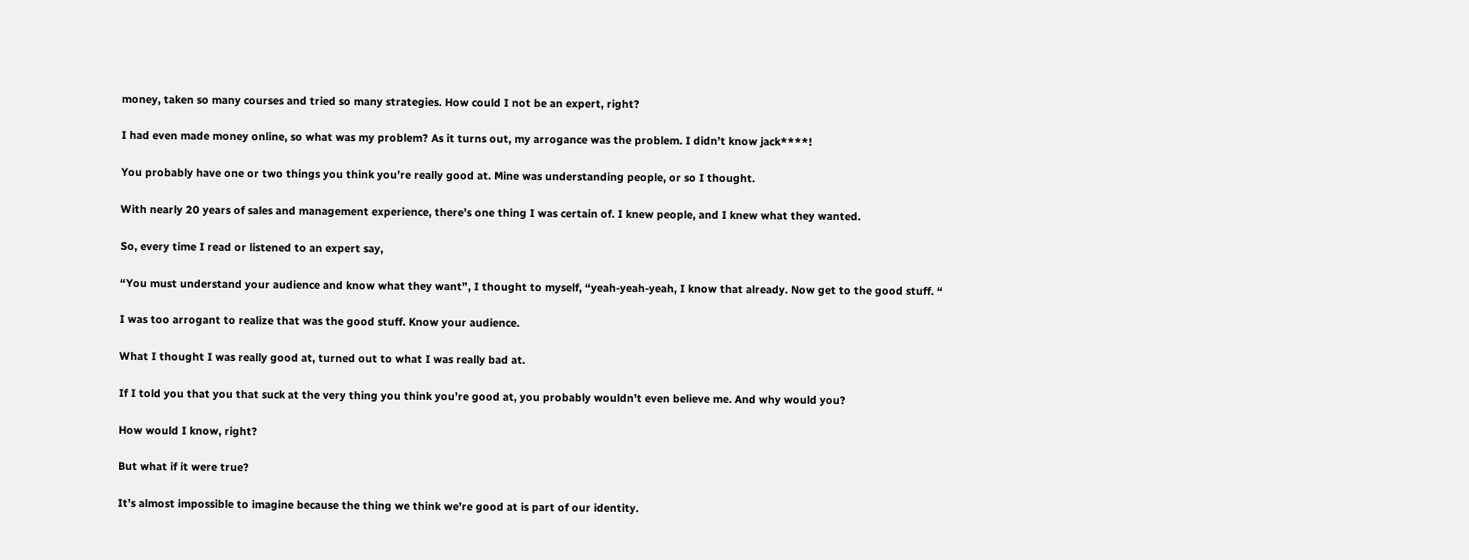money, taken so many courses and tried so many strategies. How could I not be an expert, right?

I had even made money online, so what was my problem? As it turns out, my arrogance was the problem. I didn’t know jack****!

You probably have one or two things you think you’re really good at. Mine was understanding people, or so I thought.

With nearly 20 years of sales and management experience, there’s one thing I was certain of. I knew people, and I knew what they wanted.

So, every time I read or listened to an expert say,

“You must understand your audience and know what they want”, I thought to myself, “yeah-yeah-yeah, I know that already. Now get to the good stuff. “

I was too arrogant to realize that was the good stuff. Know your audience.

What I thought I was really good at, turned out to what I was really bad at.

If I told you that you that suck at the very thing you think you’re good at, you probably wouldn’t even believe me. And why would you?

How would I know, right?

But what if it were true?

It’s almost impossible to imagine because the thing we think we’re good at is part of our identity.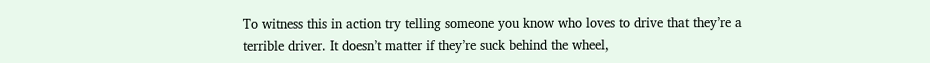To witness this in action try telling someone you know who loves to drive that they’re a terrible driver. It doesn’t matter if they’re suck behind the wheel,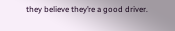they believe they’re a good driver.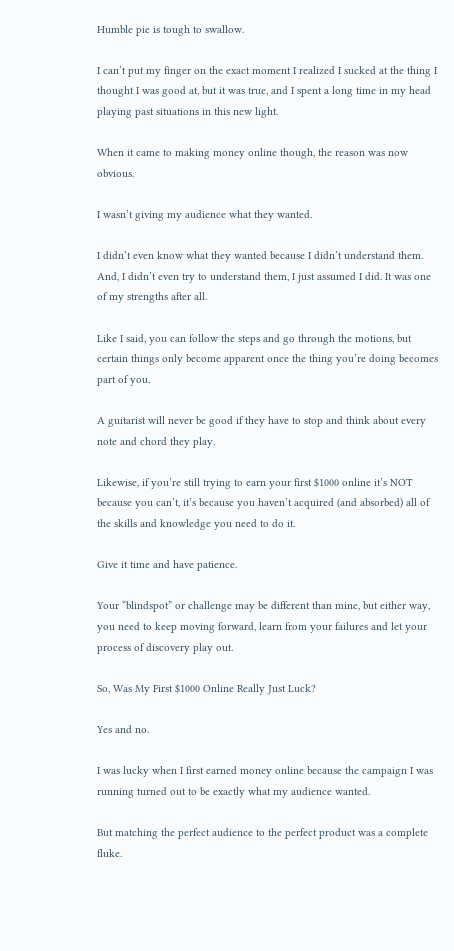Humble pie is tough to swallow.

I can’t put my finger on the exact moment I realized I sucked at the thing I thought I was good at, but it was true, and I spent a long time in my head playing past situations in this new light.

When it came to making money online though, the reason was now obvious.

I wasn’t giving my audience what they wanted.

I didn’t even know what they wanted because I didn’t understand them. And, I didn’t even try to understand them, I just assumed I did. It was one of my strengths after all.

Like I said, you can follow the steps and go through the motions, but certain things only become apparent once the thing you’re doing becomes part of you.

A guitarist will never be good if they have to stop and think about every note and chord they play.

Likewise, if you’re still trying to earn your first $1000 online it’s NOT because you can’t, it’s because you haven’t acquired (and absorbed) all of the skills and knowledge you need to do it.

Give it time and have patience.

Your “blindspot” or challenge may be different than mine, but either way, you need to keep moving forward, learn from your failures and let your process of discovery play out.

So, Was My First $1000 Online Really Just Luck?

Yes and no.

I was lucky when I first earned money online because the campaign I was running turned out to be exactly what my audience wanted.

But matching the perfect audience to the perfect product was a complete fluke.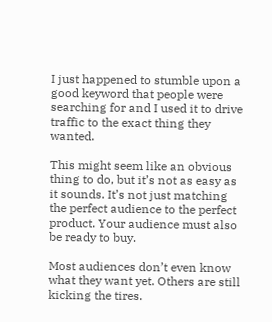I just happened to stumble upon a good keyword that people were searching for and I used it to drive traffic to the exact thing they wanted.

This might seem like an obvious thing to do, but it’s not as easy as it sounds. It’s not just matching the perfect audience to the perfect product. Your audience must also be ready to buy.

Most audiences don’t even know what they want yet. Others are still kicking the tires.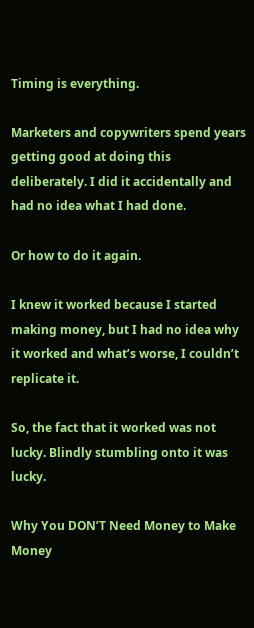Timing is everything.

Marketers and copywriters spend years getting good at doing this deliberately. I did it accidentally and had no idea what I had done.

Or how to do it again.

I knew it worked because I started making money, but I had no idea why it worked and what’s worse, I couldn’t replicate it.

So, the fact that it worked was not lucky. Blindly stumbling onto it was lucky.

Why You DON’T Need Money to Make Money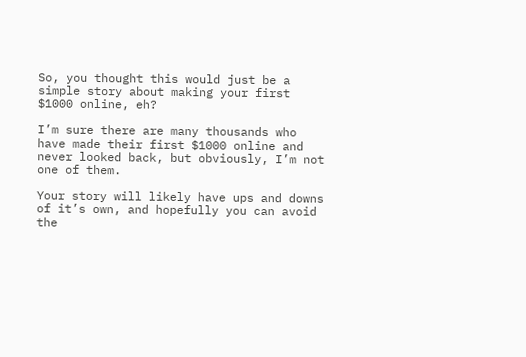So, you thought this would just be a simple story about making your first $1000 online, eh?

I’m sure there are many thousands who have made their first $1000 online and never looked back, but obviously, I’m not one of them.

Your story will likely have ups and downs of it’s own, and hopefully you can avoid the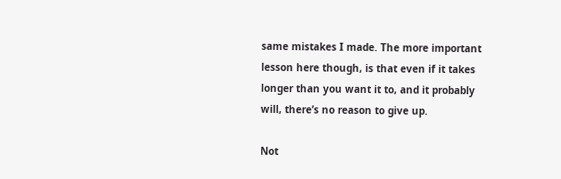same mistakes I made. The more important lesson here though, is that even if it takes longer than you want it to, and it probably will, there’s no reason to give up.

Not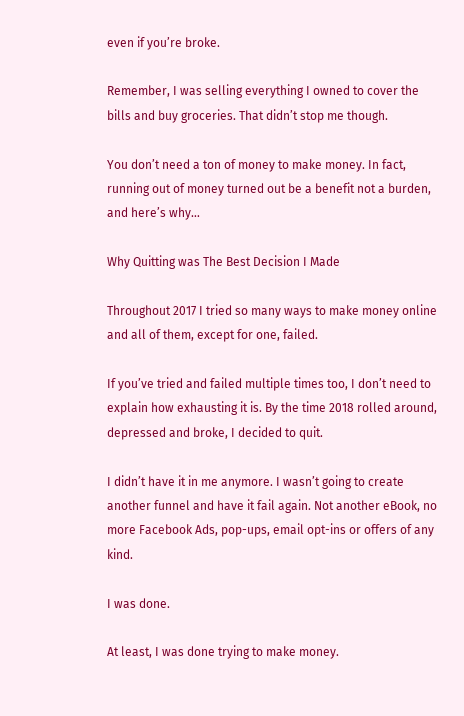even if you’re broke.

Remember, I was selling everything I owned to cover the bills and buy groceries. That didn’t stop me though.

You don’t need a ton of money to make money. In fact, running out of money turned out be a benefit not a burden, and here’s why…

Why Quitting was The Best Decision I Made

Throughout 2017 I tried so many ways to make money online and all of them, except for one, failed.

If you’ve tried and failed multiple times too, I don’t need to explain how exhausting it is. By the time 2018 rolled around, depressed and broke, I decided to quit.

I didn’t have it in me anymore. I wasn’t going to create another funnel and have it fail again. Not another eBook, no more Facebook Ads, pop-ups, email opt-ins or offers of any kind.

I was done.

At least, I was done trying to make money.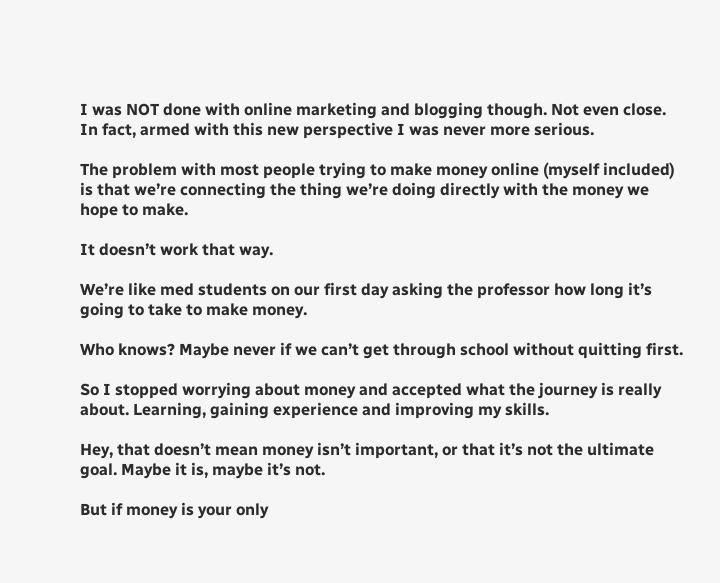I was NOT done with online marketing and blogging though. Not even close. In fact, armed with this new perspective I was never more serious.

The problem with most people trying to make money online (myself included) is that we’re connecting the thing we’re doing directly with the money we hope to make.

It doesn’t work that way.

We’re like med students on our first day asking the professor how long it’s going to take to make money.

Who knows? Maybe never if we can’t get through school without quitting first.

So I stopped worrying about money and accepted what the journey is really about. Learning, gaining experience and improving my skills.

Hey, that doesn’t mean money isn’t important, or that it’s not the ultimate goal. Maybe it is, maybe it’s not.

But if money is your only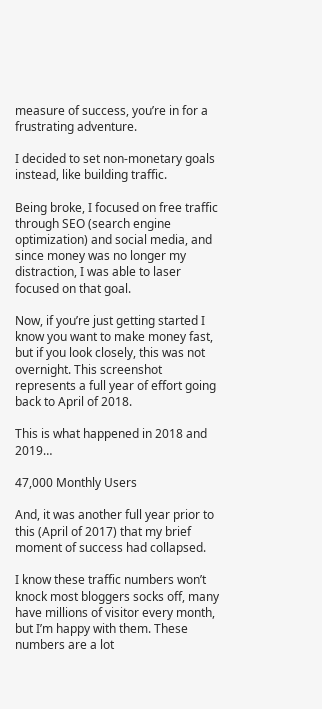measure of success, you’re in for a frustrating adventure.

I decided to set non-monetary goals instead, like building traffic.

Being broke, I focused on free traffic through SEO (search engine optimization) and social media, and since money was no longer my distraction, I was able to laser focused on that goal.

Now, if you’re just getting started I know you want to make money fast, but if you look closely, this was not overnight. This screenshot represents a full year of effort going back to April of 2018.

This is what happened in 2018 and 2019…

47,000 Monthly Users

And, it was another full year prior to this (April of 2017) that my brief moment of success had collapsed.

I know these traffic numbers won’t knock most bloggers socks off, many have millions of visitor every month, but I’m happy with them. These numbers are a lot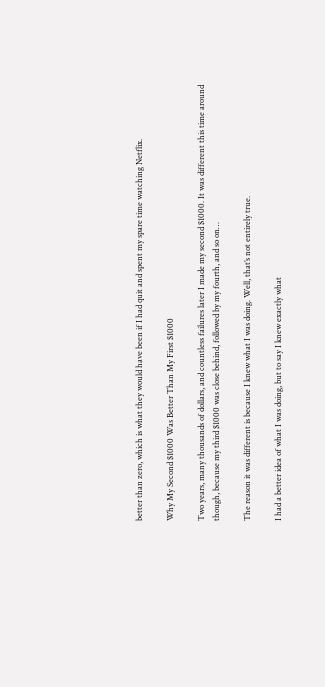better than zero, which is what they would have been if I had quit and spent my spare time watching Netflix.

Why My Second $1000 Was Better Than My First $1000

Two years, many thousands of dollars, and countless failures later I made my second $1000. It was different this time around though, because my third $1000 was close behind, followed by my fourth, and so on…

The reason it was different is because I knew what I was doing. Well, that’s not entirely true.

I had a better idea of what I was doing, but to say I knew exactly what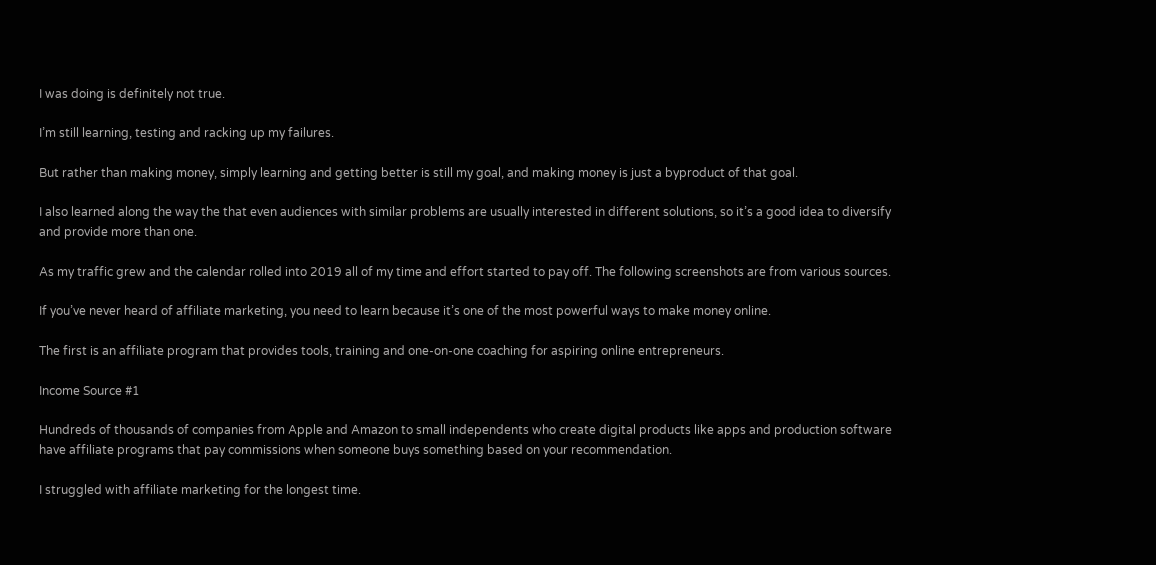I was doing is definitely not true.

I’m still learning, testing and racking up my failures.

But rather than making money, simply learning and getting better is still my goal, and making money is just a byproduct of that goal.

I also learned along the way the that even audiences with similar problems are usually interested in different solutions, so it’s a good idea to diversify and provide more than one.

As my traffic grew and the calendar rolled into 2019 all of my time and effort started to pay off. The following screenshots are from various sources.

If you’ve never heard of affiliate marketing, you need to learn because it’s one of the most powerful ways to make money online.

The first is an affiliate program that provides tools, training and one-on-one coaching for aspiring online entrepreneurs.

Income Source #1

Hundreds of thousands of companies from Apple and Amazon to small independents who create digital products like apps and production software have affiliate programs that pay commissions when someone buys something based on your recommendation.

I struggled with affiliate marketing for the longest time.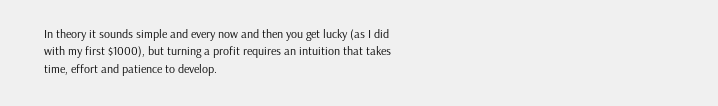In theory it sounds simple and every now and then you get lucky (as I did with my first $1000), but turning a profit requires an intuition that takes time, effort and patience to develop.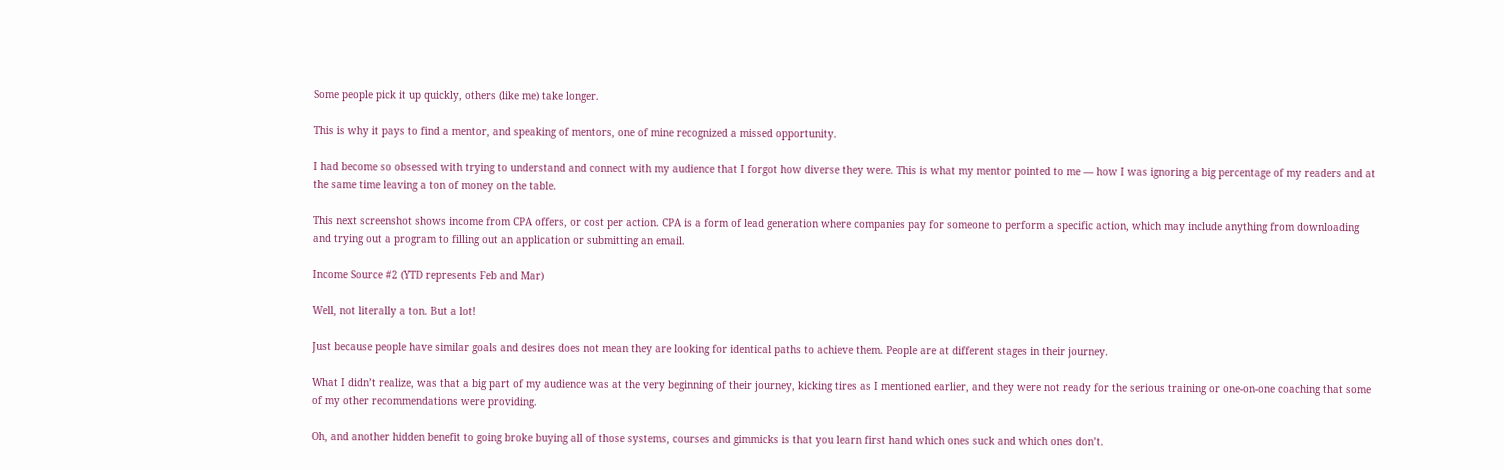Some people pick it up quickly, others (like me) take longer.

This is why it pays to find a mentor, and speaking of mentors, one of mine recognized a missed opportunity.

I had become so obsessed with trying to understand and connect with my audience that I forgot how diverse they were. This is what my mentor pointed to me — how I was ignoring a big percentage of my readers and at the same time leaving a ton of money on the table.

This next screenshot shows income from CPA offers, or cost per action. CPA is a form of lead generation where companies pay for someone to perform a specific action, which may include anything from downloading and trying out a program to filling out an application or submitting an email.

Income Source #2 (YTD represents Feb and Mar)

Well, not literally a ton. But a lot!

Just because people have similar goals and desires does not mean they are looking for identical paths to achieve them. People are at different stages in their journey.

What I didn’t realize, was that a big part of my audience was at the very beginning of their journey, kicking tires as I mentioned earlier, and they were not ready for the serious training or one-on-one coaching that some of my other recommendations were providing.

Oh, and another hidden benefit to going broke buying all of those systems, courses and gimmicks is that you learn first hand which ones suck and which ones don’t.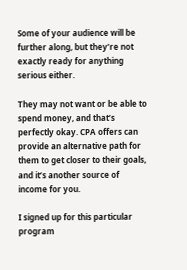Some of your audience will be further along, but they’re not exactly ready for anything serious either.

They may not want or be able to spend money, and that’s perfectly okay. CPA offers can provide an alternative path for them to get closer to their goals, and it’s another source of income for you.

I signed up for this particular program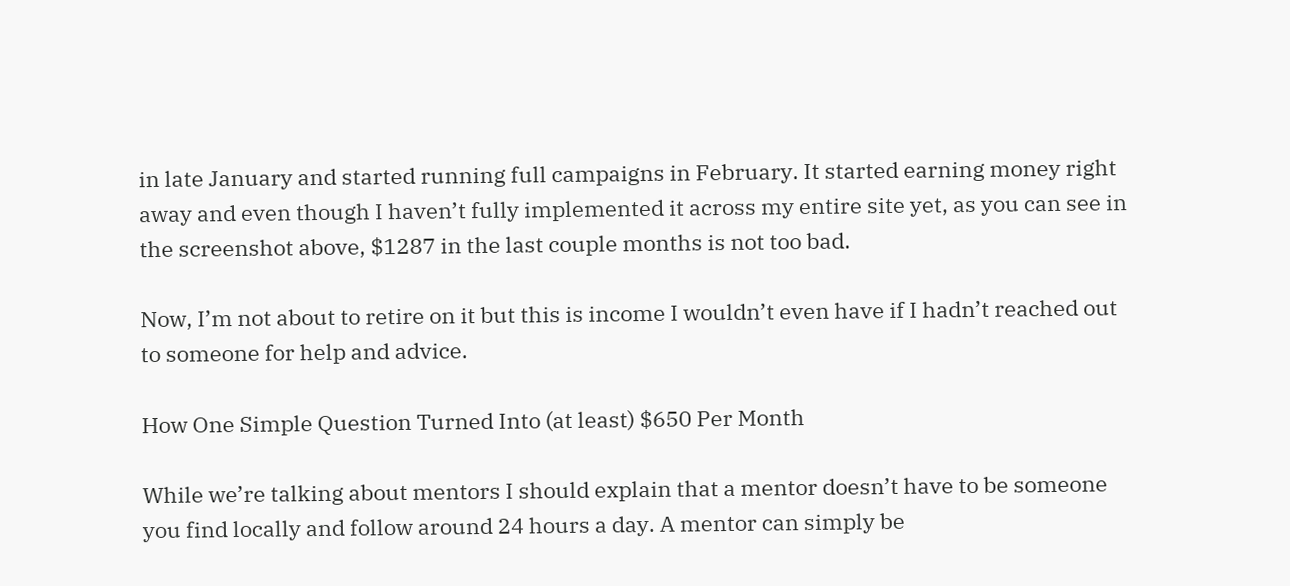in late January and started running full campaigns in February. It started earning money right away and even though I haven’t fully implemented it across my entire site yet, as you can see in the screenshot above, $1287 in the last couple months is not too bad.

Now, I’m not about to retire on it but this is income I wouldn’t even have if I hadn’t reached out to someone for help and advice.

How One Simple Question Turned Into (at least) $650 Per Month

While we’re talking about mentors I should explain that a mentor doesn’t have to be someone you find locally and follow around 24 hours a day. A mentor can simply be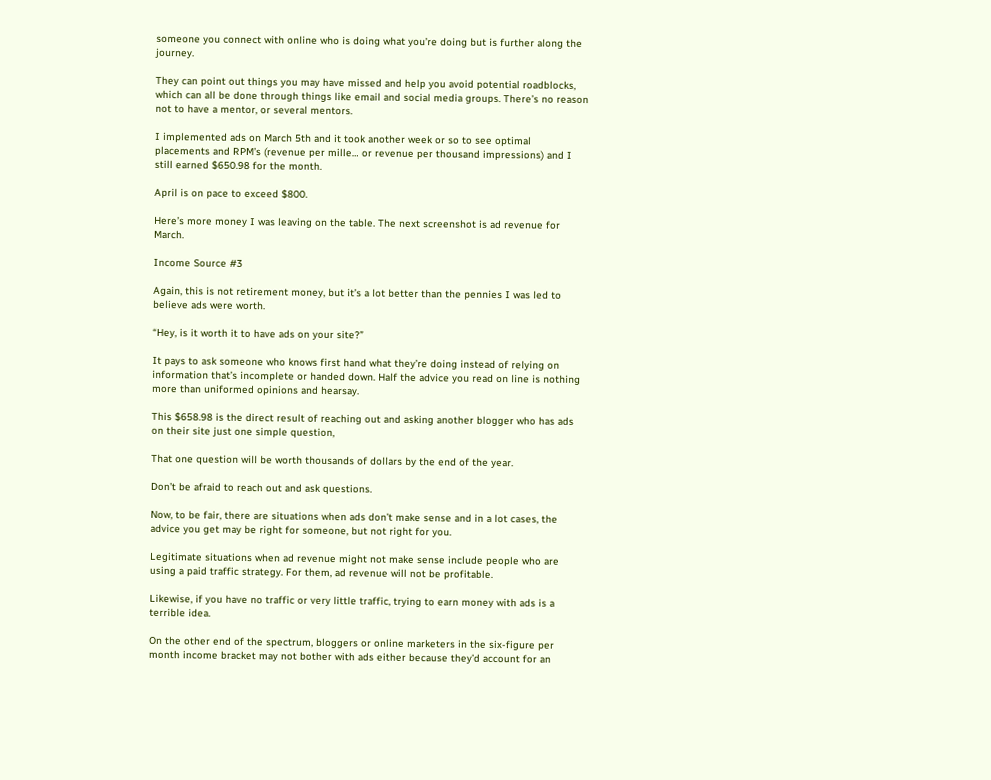someone you connect with online who is doing what you’re doing but is further along the journey.

They can point out things you may have missed and help you avoid potential roadblocks, which can all be done through things like email and social media groups. There’s no reason not to have a mentor, or several mentors.

I implemented ads on March 5th and it took another week or so to see optimal placements and RPM’s (revenue per mille… or revenue per thousand impressions) and I still earned $650.98 for the month.

April is on pace to exceed $800.

Here’s more money I was leaving on the table. The next screenshot is ad revenue for March.

Income Source #3

Again, this is not retirement money, but it’s a lot better than the pennies I was led to believe ads were worth.

“Hey, is it worth it to have ads on your site?”

It pays to ask someone who knows first hand what they’re doing instead of relying on information that’s incomplete or handed down. Half the advice you read on line is nothing more than uniformed opinions and hearsay.

This $658.98 is the direct result of reaching out and asking another blogger who has ads on their site just one simple question,

That one question will be worth thousands of dollars by the end of the year.

Don’t be afraid to reach out and ask questions.

Now, to be fair, there are situations when ads don’t make sense and in a lot cases, the advice you get may be right for someone, but not right for you.

Legitimate situations when ad revenue might not make sense include people who are using a paid traffic strategy. For them, ad revenue will not be profitable.

Likewise, if you have no traffic or very little traffic, trying to earn money with ads is a terrible idea.

On the other end of the spectrum, bloggers or online marketers in the six-figure per month income bracket may not bother with ads either because they’d account for an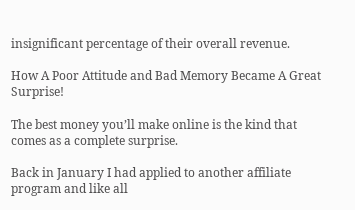insignificant percentage of their overall revenue.

How A Poor Attitude and Bad Memory Became A Great Surprise!

The best money you’ll make online is the kind that comes as a complete surprise.

Back in January I had applied to another affiliate program and like all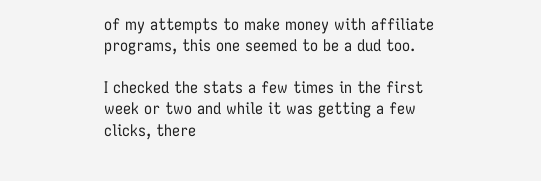of my attempts to make money with affiliate programs, this one seemed to be a dud too.

I checked the stats a few times in the first week or two and while it was getting a few clicks, there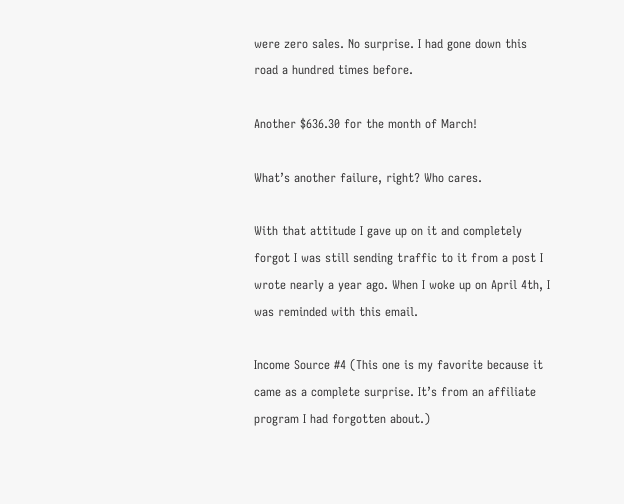were zero sales. No surprise. I had gone down this road a hundred times before.

Another $636.30 for the month of March!

What’s another failure, right? Who cares.

With that attitude I gave up on it and completely forgot I was still sending traffic to it from a post I wrote nearly a year ago. When I woke up on April 4th, I was reminded with this email.

Income Source #4 (This one is my favorite because it came as a complete surprise. It’s from an affiliate program I had forgotten about.)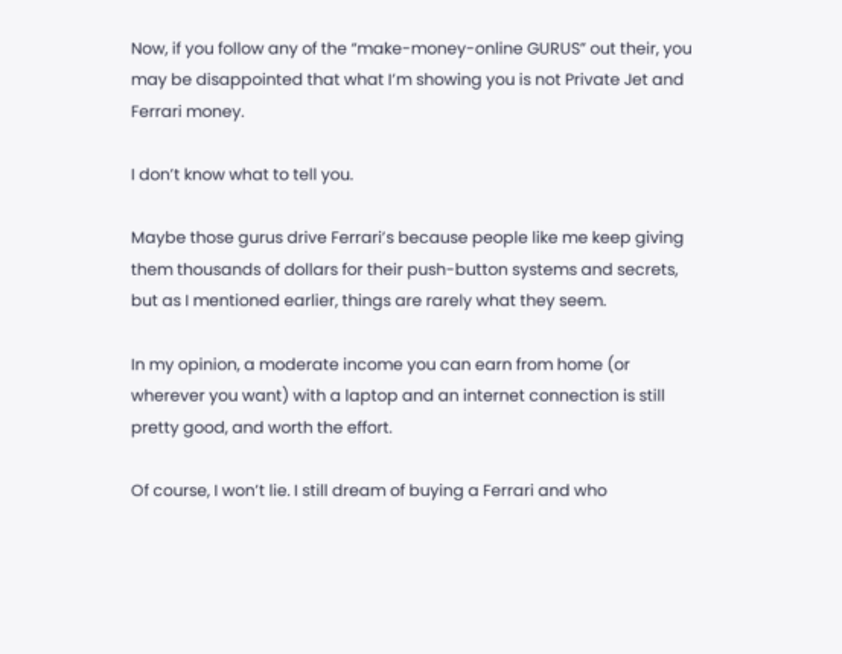Now, if you follow any of the “make-money-online GURUS” out their, you may be disappointed that what I’m showing you is not Private Jet and Ferrari money.

I don’t know what to tell you.

Maybe those gurus drive Ferrari’s because people like me keep giving them thousands of dollars for their push-button systems and secrets, but as I mentioned earlier, things are rarely what they seem.

In my opinion, a moderate income you can earn from home (or wherever you want) with a laptop and an internet connection is still pretty good, and worth the effort.

Of course, I won’t lie. I still dream of buying a Ferrari and who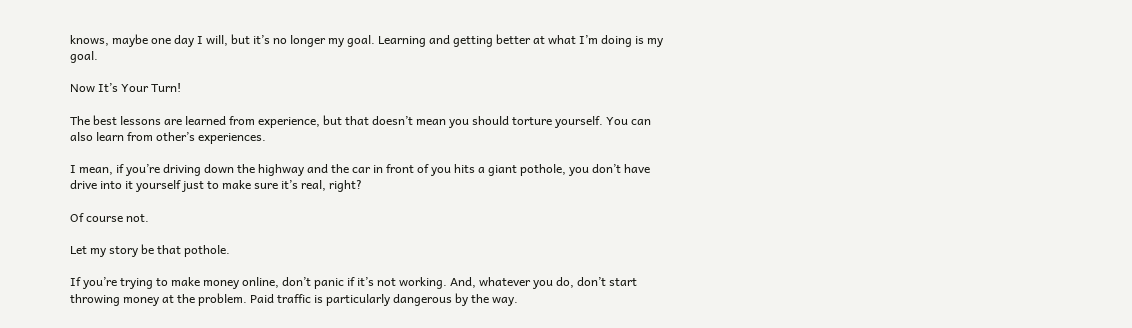knows, maybe one day I will, but it’s no longer my goal. Learning and getting better at what I’m doing is my goal.

Now It’s Your Turn!

The best lessons are learned from experience, but that doesn’t mean you should torture yourself. You can also learn from other’s experiences.

I mean, if you’re driving down the highway and the car in front of you hits a giant pothole, you don’t have drive into it yourself just to make sure it’s real, right?

Of course not.

Let my story be that pothole.

If you’re trying to make money online, don’t panic if it’s not working. And, whatever you do, don’t start throwing money at the problem. Paid traffic is particularly dangerous by the way.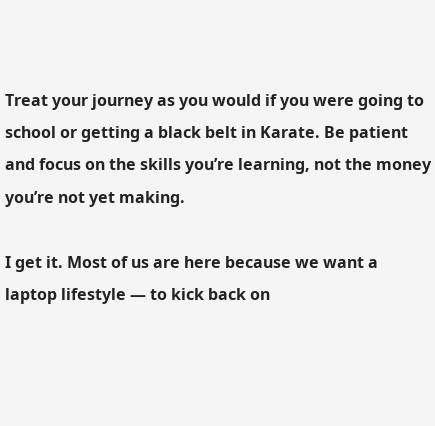Treat your journey as you would if you were going to school or getting a black belt in Karate. Be patient and focus on the skills you’re learning, not the money you’re not yet making.

I get it. Most of us are here because we want a laptop lifestyle — to kick back on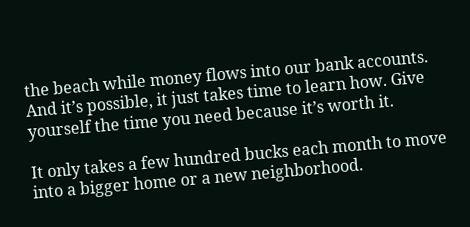the beach while money flows into our bank accounts. And it’s possible, it just takes time to learn how. Give yourself the time you need because it’s worth it.

It only takes a few hundred bucks each month to move into a bigger home or a new neighborhood.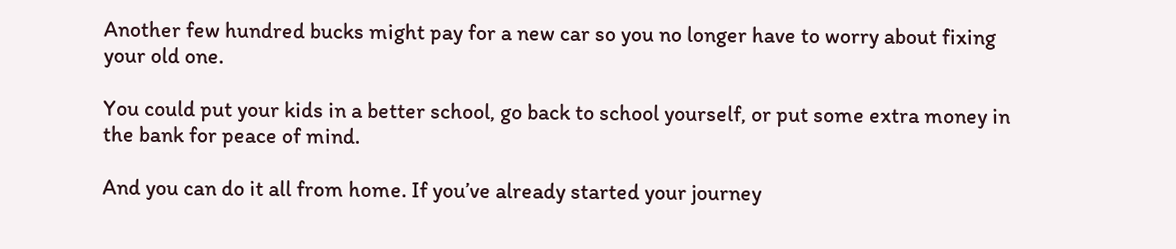Another few hundred bucks might pay for a new car so you no longer have to worry about fixing your old one.

You could put your kids in a better school, go back to school yourself, or put some extra money in the bank for peace of mind.

And you can do it all from home. If you’ve already started your journey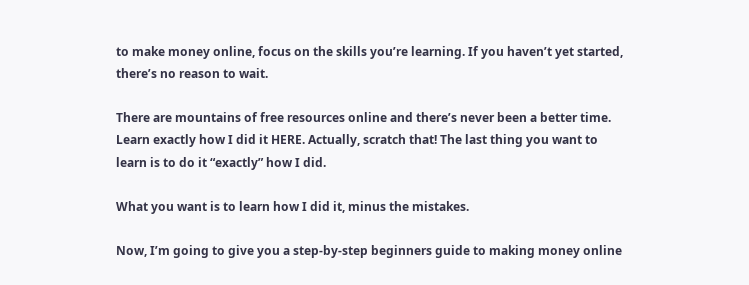to make money online, focus on the skills you’re learning. If you haven’t yet started, there’s no reason to wait.

There are mountains of free resources online and there’s never been a better time. Learn exactly how I did it HERE. Actually, scratch that! The last thing you want to learn is to do it “exactly” how I did.

What you want is to learn how I did it, minus the mistakes.

Now, I’m going to give you a step-by-step beginners guide to making money online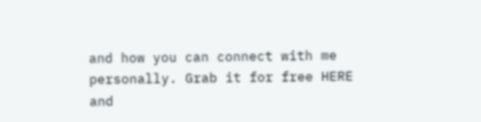and how you can connect with me personally. Grab it for free HERE and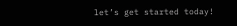let’s get started today!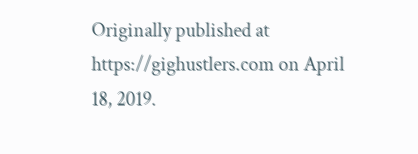Originally published at https://gighustlers.com on April 18, 2019.